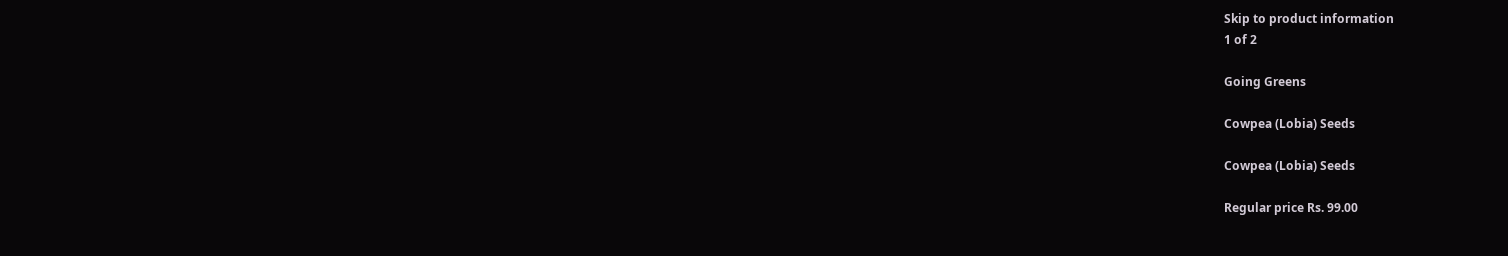Skip to product information
1 of 2

Going Greens

Cowpea (Lobia) Seeds

Cowpea (Lobia) Seeds

Regular price Rs. 99.00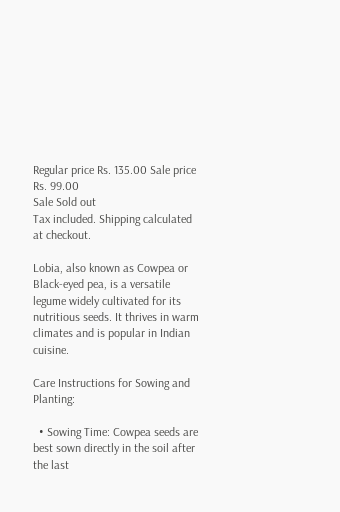Regular price Rs. 135.00 Sale price Rs. 99.00
Sale Sold out
Tax included. Shipping calculated at checkout.

Lobia, also known as Cowpea or Black-eyed pea, is a versatile legume widely cultivated for its nutritious seeds. It thrives in warm climates and is popular in Indian cuisine.

Care Instructions for Sowing and Planting:

  • Sowing Time: Cowpea seeds are best sown directly in the soil after the last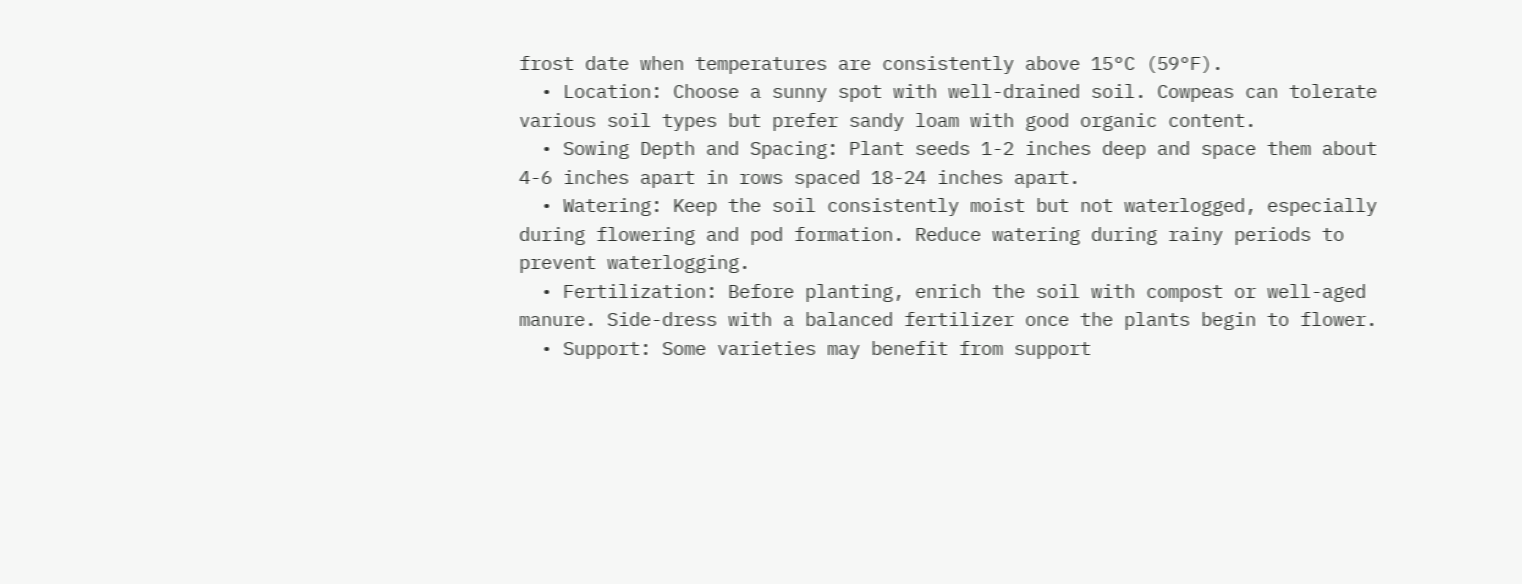frost date when temperatures are consistently above 15°C (59°F).
  • Location: Choose a sunny spot with well-drained soil. Cowpeas can tolerate various soil types but prefer sandy loam with good organic content.
  • Sowing Depth and Spacing: Plant seeds 1-2 inches deep and space them about 4-6 inches apart in rows spaced 18-24 inches apart.
  • Watering: Keep the soil consistently moist but not waterlogged, especially during flowering and pod formation. Reduce watering during rainy periods to prevent waterlogging.
  • Fertilization: Before planting, enrich the soil with compost or well-aged manure. Side-dress with a balanced fertilizer once the plants begin to flower.
  • Support: Some varieties may benefit from support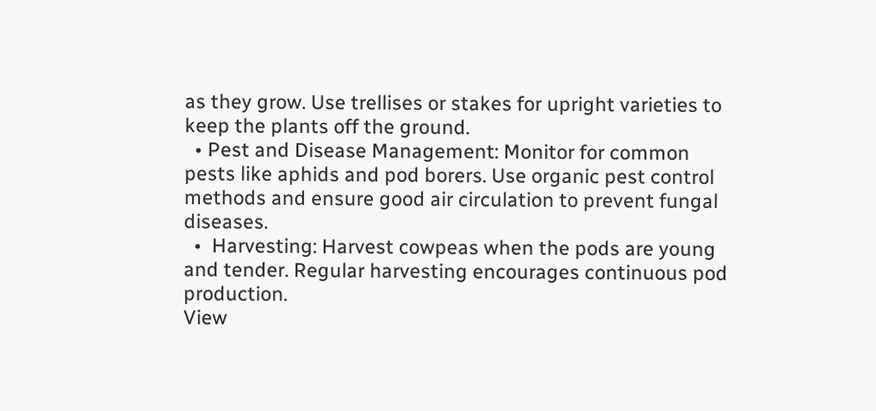as they grow. Use trellises or stakes for upright varieties to keep the plants off the ground.
  • Pest and Disease Management: Monitor for common pests like aphids and pod borers. Use organic pest control methods and ensure good air circulation to prevent fungal diseases.
  •  Harvesting: Harvest cowpeas when the pods are young and tender. Regular harvesting encourages continuous pod production.
View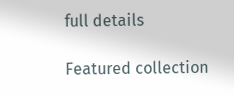full details

Featured collection